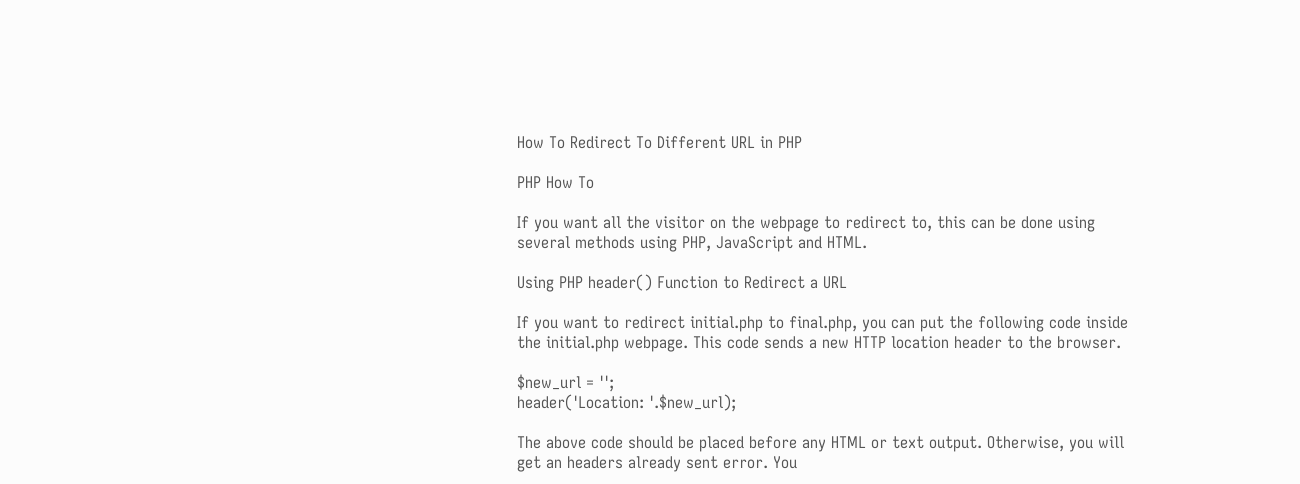How To Redirect To Different URL in PHP

PHP How To

If you want all the visitor on the webpage to redirect to, this can be done using several methods using PHP, JavaScript and HTML.

Using PHP header() Function to Redirect a URL

If you want to redirect initial.php to final.php, you can put the following code inside the initial.php webpage. This code sends a new HTTP location header to the browser.

$new_url = '';
header('Location: '.$new_url);

The above code should be placed before any HTML or text output. Otherwise, you will get an headers already sent error. You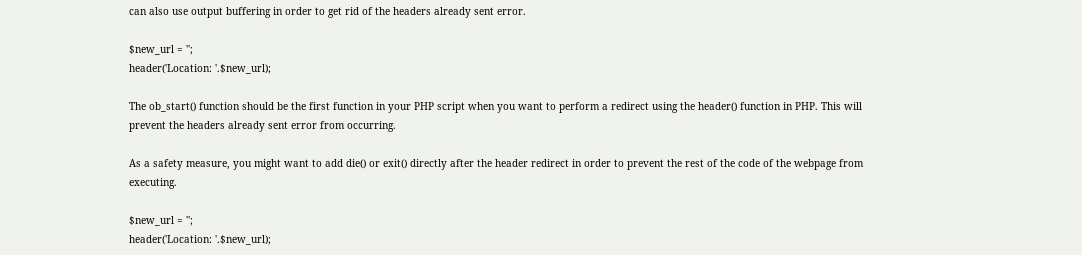can also use output buffering in order to get rid of the headers already sent error.

$new_url = '';
header('Location: '.$new_url);

The ob_start() function should be the first function in your PHP script when you want to perform a redirect using the header() function in PHP. This will prevent the headers already sent error from occurring.

As a safety measure, you might want to add die() or exit() directly after the header redirect in order to prevent the rest of the code of the webpage from executing.

$new_url = '';
header('Location: '.$new_url);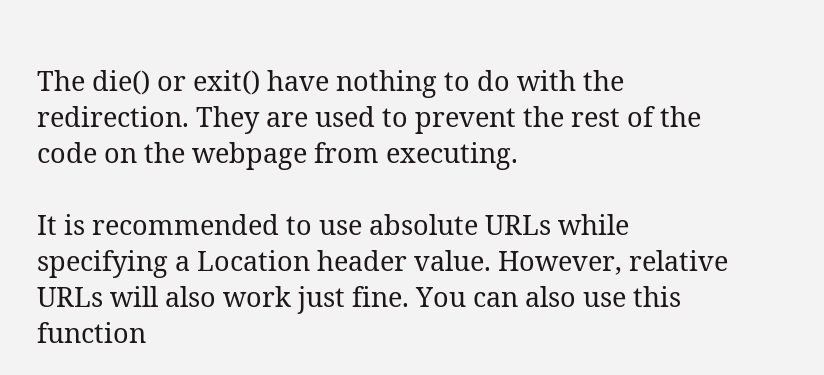The die() or exit() have nothing to do with the redirection. They are used to prevent the rest of the code on the webpage from executing.

It is recommended to use absolute URLs while specifying a Location header value. However, relative URLs will also work just fine. You can also use this function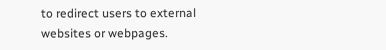to redirect users to external websites or webpages.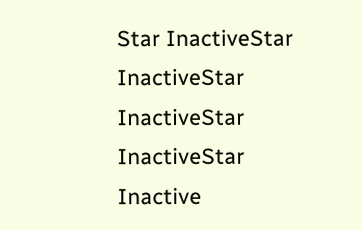Star InactiveStar InactiveStar InactiveStar InactiveStar Inactive